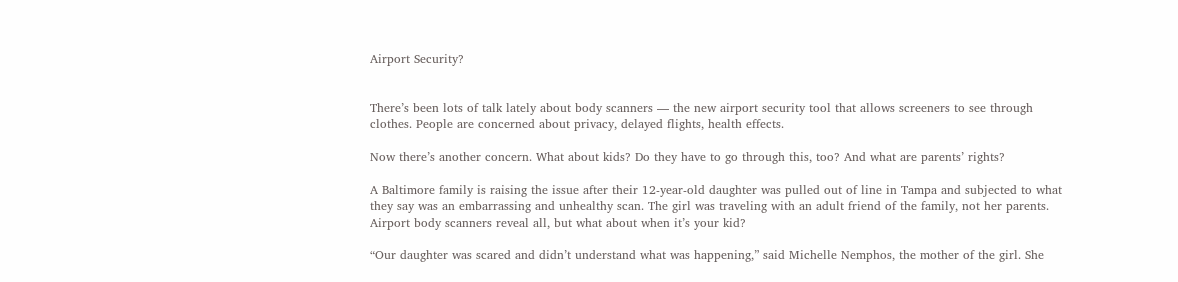Airport Security?


There’s been lots of talk lately about body scanners — the new airport security tool that allows screeners to see through clothes. People are concerned about privacy, delayed flights, health effects.

Now there’s another concern. What about kids? Do they have to go through this, too? And what are parents’ rights?

A Baltimore family is raising the issue after their 12-year-old daughter was pulled out of line in Tampa and subjected to what they say was an embarrassing and unhealthy scan. The girl was traveling with an adult friend of the family, not her parents.
Airport body scanners reveal all, but what about when it’s your kid?

“Our daughter was scared and didn’t understand what was happening,” said Michelle Nemphos, the mother of the girl. She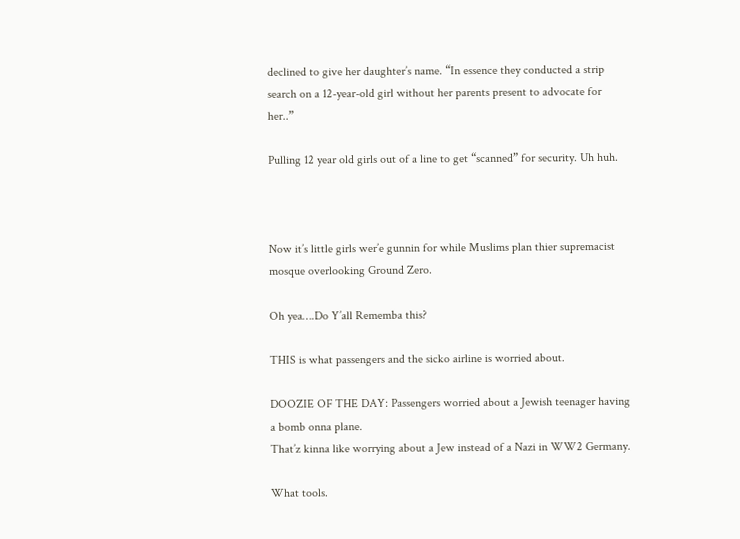declined to give her daughter’s name. “In essence they conducted a strip search on a 12-year-old girl without her parents present to advocate for her..”

Pulling 12 year old girls out of a line to get “scanned” for security. Uh huh.



Now it’s little girls wer’e gunnin for while Muslims plan thier supremacist mosque overlooking Ground Zero.

Oh yea….Do Y’all Rememba this?

THIS is what passengers and the sicko airline is worried about.

DOOZIE OF THE DAY: Passengers worried about a Jewish teenager having a bomb onna plane.
That’z kinna like worrying about a Jew instead of a Nazi in WW2 Germany.

What tools.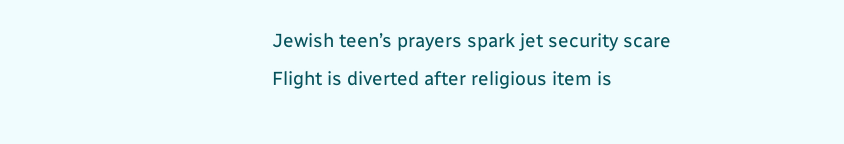Jewish teen’s prayers spark jet security scare
Flight is diverted after religious item is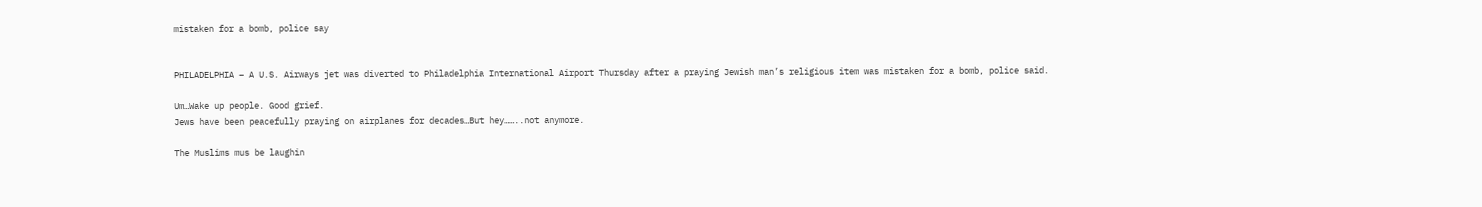mistaken for a bomb, police say


PHILADELPHIA – A U.S. Airways jet was diverted to Philadelphia International Airport Thursday after a praying Jewish man’s religious item was mistaken for a bomb, police said.

Um…Wake up people. Good grief.
Jews have been peacefully praying on airplanes for decades…But hey……..not anymore.

The Muslims mus be laughin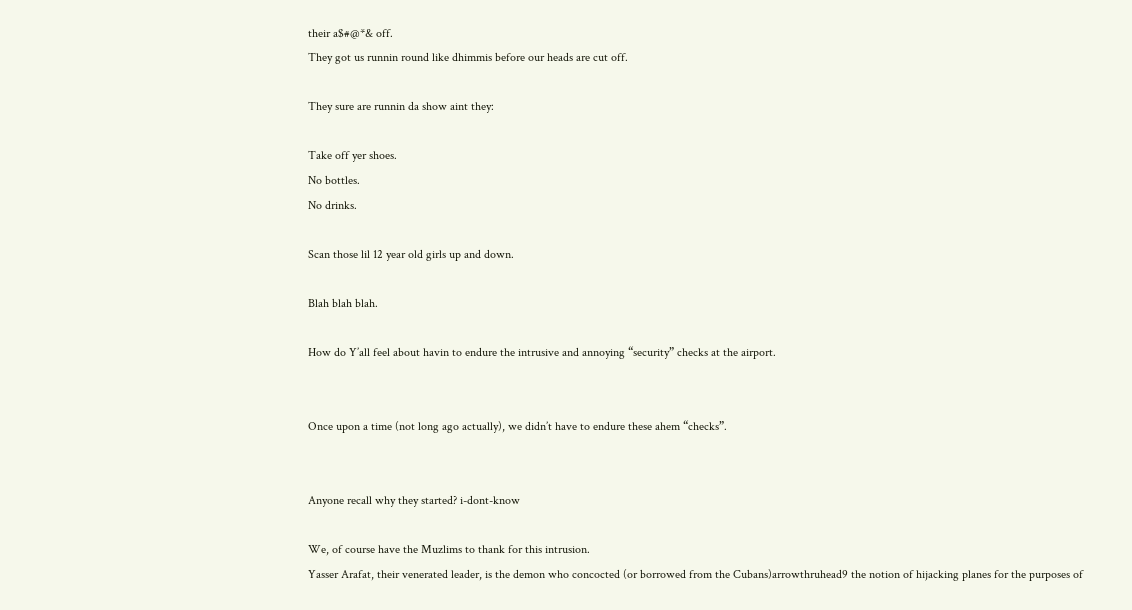their a$#@*& off.
They got us runnin round like dhimmis before our heads are cut off.

They sure are runnin da show aint they:

Take off yer shoes.
No bottles.
No drinks.

Scan those lil 12 year old girls up and down.

Blah blah blah.

How do Y’all feel about havin to endure the intrusive and annoying “security” checks at the airport.


Once upon a time (not long ago actually), we didn’t have to endure these ahem “checks”.


Anyone recall why they started? i-dont-know

We, of course have the Muzlims to thank for this intrusion.
Yasser Arafat, their venerated leader, is the demon who concocted (or borrowed from the Cubans)arrowthruhead9 the notion of hijacking planes for the purposes of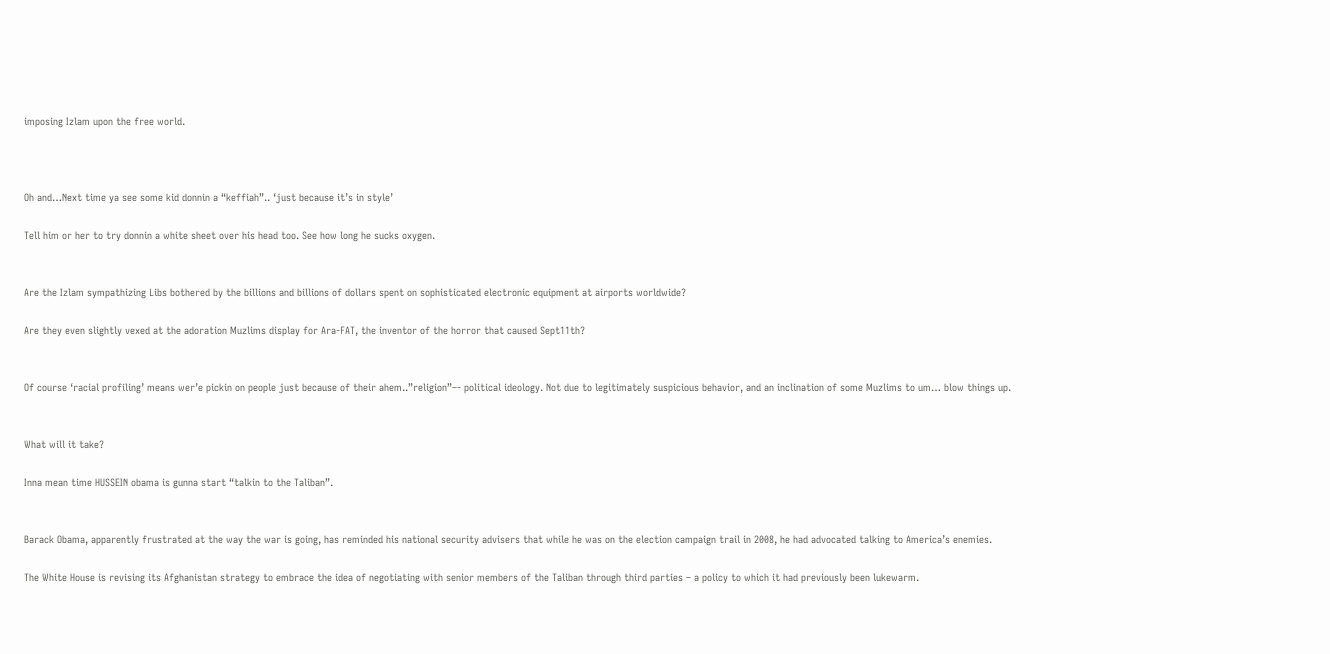imposing Izlam upon the free world.



Oh and…Next time ya see some kid donnin a “keffiah”.. ‘just because it’s in style’

Tell him or her to try donnin a white sheet over his head too. See how long he sucks oxygen.


Are the Izlam sympathizing Libs bothered by the billions and billions of dollars spent on sophisticated electronic equipment at airports worldwide?

Are they even slightly vexed at the adoration Muzlims display for Ara-FAT, the inventor of the horror that caused Sept11th?


Of course ‘racial profiling’ means wer’e pickin on people just because of their ahem..”religion”–- political ideology. Not due to legitimately suspicious behavior, and an inclination of some Muzlims to um… blow things up.


What will it take?

Inna mean time HUSSEIN obama is gunna start “talkin to the Taliban”.


Barack Obama, apparently frustrated at the way the war is going, has reminded his national security advisers that while he was on the election campaign trail in 2008, he had advocated talking to America’s enemies.

The White House is revising its Afghanistan strategy to embrace the idea of negotiating with senior members of the Taliban through third parties – a policy to which it had previously been lukewarm.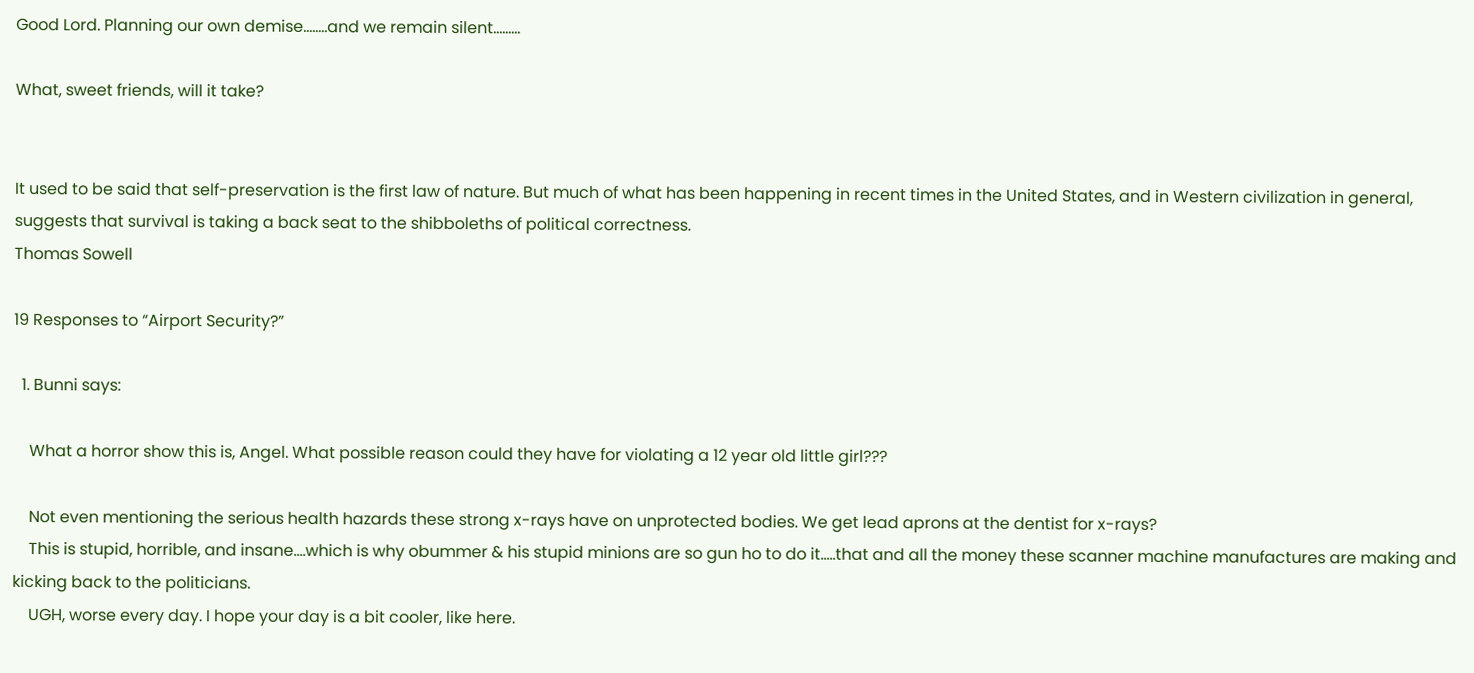Good Lord. Planning our own demise……..and we remain silent………

What, sweet friends, will it take?


It used to be said that self-preservation is the first law of nature. But much of what has been happening in recent times in the United States, and in Western civilization in general, suggests that survival is taking a back seat to the shibboleths of political correctness.
Thomas Sowell

19 Responses to “Airport Security?”

  1. Bunni says:

    What a horror show this is, Angel. What possible reason could they have for violating a 12 year old little girl???

    Not even mentioning the serious health hazards these strong x-rays have on unprotected bodies. We get lead aprons at the dentist for x-rays?
    This is stupid, horrible, and insane….which is why obummer & his stupid minions are so gun ho to do it…..that and all the money these scanner machine manufactures are making and kicking back to the politicians.
    UGH, worse every day. I hope your day is a bit cooler, like here.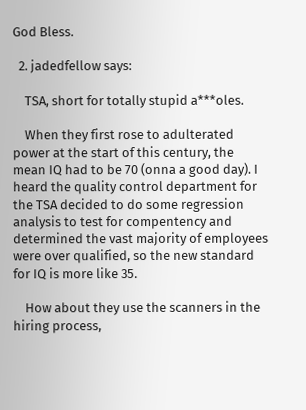God Bless.

  2. jadedfellow says:

    TSA, short for totally stupid a***oles.

    When they first rose to adulterated power at the start of this century, the mean IQ had to be 70 (onna a good day). I heard the quality control department for the TSA decided to do some regression analysis to test for compentency and determined the vast majority of employees were over qualified, so the new standard for IQ is more like 35.

    How about they use the scanners in the hiring process,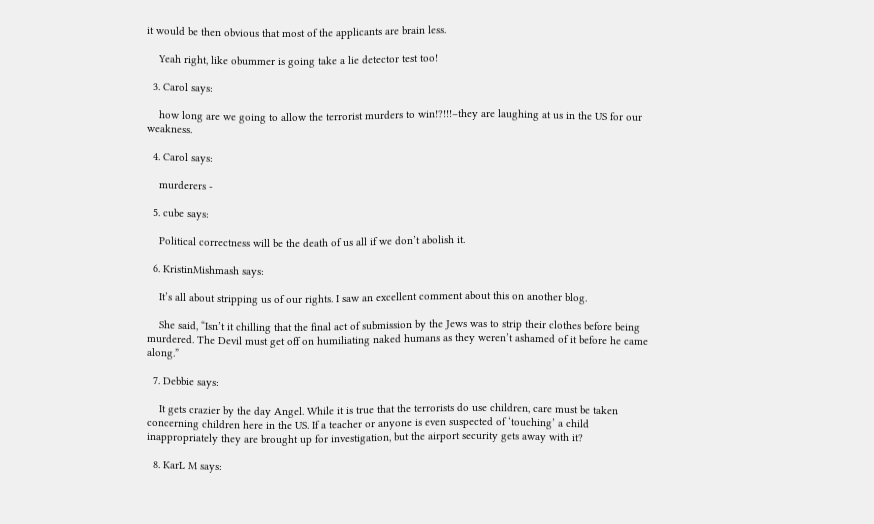it would be then obvious that most of the applicants are brain less.

    Yeah right, like obummer is going take a lie detector test too!

  3. Carol says:

    how long are we going to allow the terrorist murders to win!?!!!–they are laughing at us in the US for our weakness.

  4. Carol says:

    murderers -

  5. cube says:

    Political correctness will be the death of us all if we don’t abolish it.

  6. KristinMishmash says:

    It’s all about stripping us of our rights. I saw an excellent comment about this on another blog.

    She said, “Isn’t it chilling that the final act of submission by the Jews was to strip their clothes before being murdered. The Devil must get off on humiliating naked humans as they weren’t ashamed of it before he came along.”

  7. Debbie says:

    It gets crazier by the day Angel. While it is true that the terrorists do use children, care must be taken concerning children here in the US. If a teacher or anyone is even suspected of ‘touching’ a child inappropriately they are brought up for investigation, but the airport security gets away with it?

  8. KarL M says: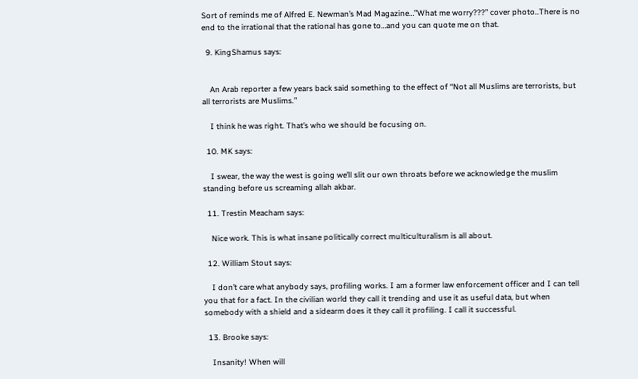Sort of reminds me of Alfred E. Newman’s Mad Magazine…”What me worry???” cover photo..There is no end to the irrational that the rational has gone to…and you can quote me on that.

  9. KingShamus says:


    An Arab reporter a few years back said something to the effect of “Not all Muslims are terrorists, but all terrorists are Muslims.”

    I think he was right. That’s who we should be focusing on.

  10. MK says:

    I swear, the way the west is going we’ll slit our own throats before we acknowledge the muslim standing before us screaming allah akbar.

  11. Trestin Meacham says:

    Nice work. This is what insane politically correct multiculturalism is all about.

  12. William Stout says:

    I don’t care what anybody says, profiling works. I am a former law enforcement officer and I can tell you that for a fact. In the civilian world they call it trending and use it as useful data, but when somebody with a shield and a sidearm does it they call it profiling. I call it successful.

  13. Brooke says:

    Insanity! When will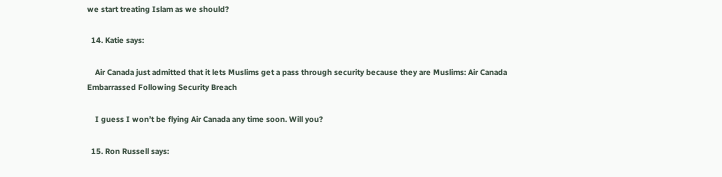we start treating Islam as we should?

  14. Katie says:

    Air Canada just admitted that it lets Muslims get a pass through security because they are Muslims: Air Canada Embarrassed Following Security Breach

    I guess I won’t be flying Air Canada any time soon. Will you?

  15. Ron Russell says: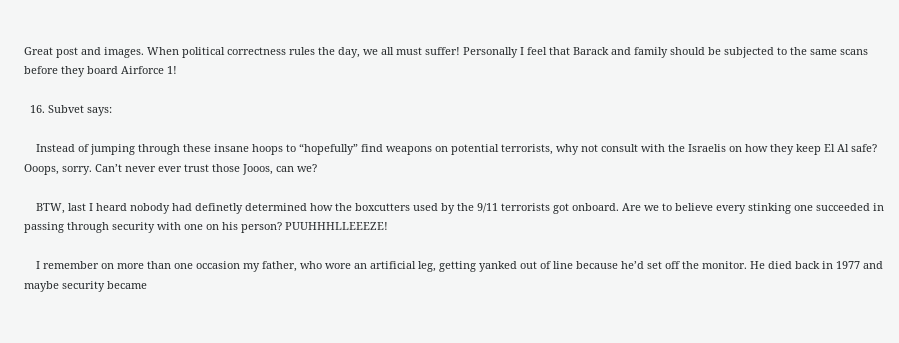Great post and images. When political correctness rules the day, we all must suffer! Personally I feel that Barack and family should be subjected to the same scans before they board Airforce 1!

  16. Subvet says:

    Instead of jumping through these insane hoops to “hopefully” find weapons on potential terrorists, why not consult with the Israelis on how they keep El Al safe? Ooops, sorry. Can’t never ever trust those Jooos, can we?

    BTW, last I heard nobody had definetly determined how the boxcutters used by the 9/11 terrorists got onboard. Are we to believe every stinking one succeeded in passing through security with one on his person? PUUHHHLLEEEZE!

    I remember on more than one occasion my father, who wore an artificial leg, getting yanked out of line because he’d set off the monitor. He died back in 1977 and maybe security became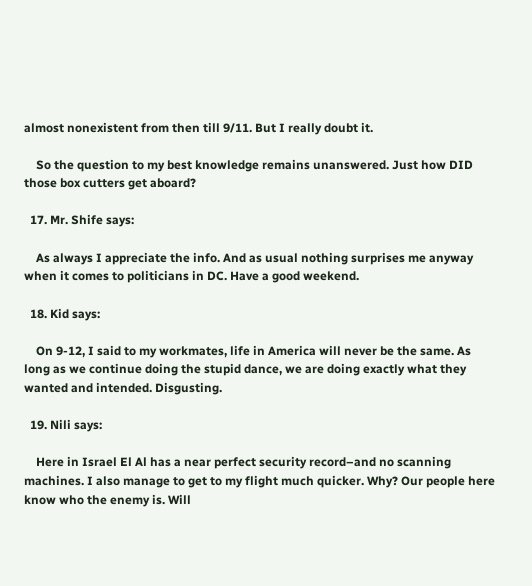almost nonexistent from then till 9/11. But I really doubt it.

    So the question to my best knowledge remains unanswered. Just how DID those box cutters get aboard?

  17. Mr. Shife says:

    As always I appreciate the info. And as usual nothing surprises me anyway when it comes to politicians in DC. Have a good weekend.

  18. Kid says:

    On 9-12, I said to my workmates, life in America will never be the same. As long as we continue doing the stupid dance, we are doing exactly what they wanted and intended. Disgusting.

  19. Nili says:

    Here in Israel El Al has a near perfect security record–and no scanning machines. I also manage to get to my flight much quicker. Why? Our people here know who the enemy is. Will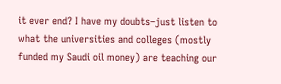it ever end? I have my doubts–just listen to what the universities and colleges (mostly funded my Saudi oil money) are teaching our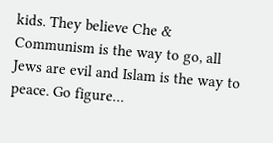kids. They believe Che & Communism is the way to go, all Jews are evil and Islam is the way to peace. Go figure…